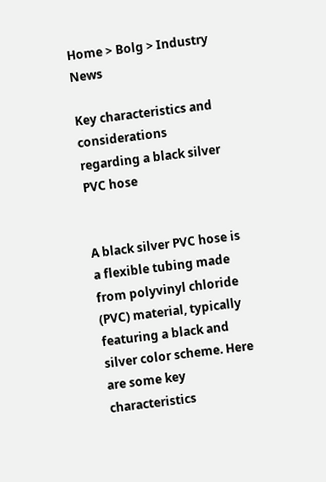Home > Bolg > Industry News

Key characteristics and considerations regarding a black silver PVC hose


A black silver PVC hose is a flexible tubing made from polyvinyl chloride (PVC) material, typically featuring a black and silver color scheme. Here are some key characteristics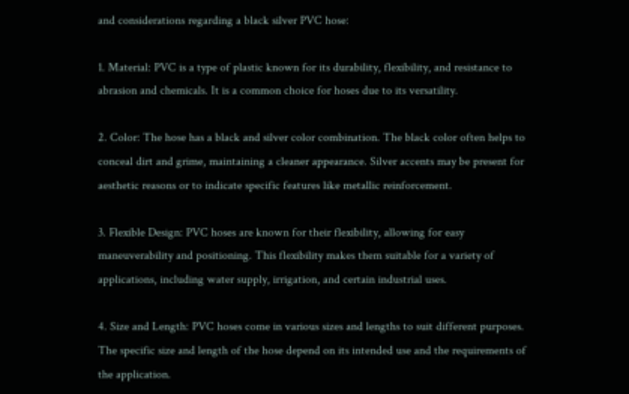and considerations regarding a black silver PVC hose:

1. Material: PVC is a type of plastic known for its durability, flexibility, and resistance to abrasion and chemicals. It is a common choice for hoses due to its versatility.

2. Color: The hose has a black and silver color combination. The black color often helps to conceal dirt and grime, maintaining a cleaner appearance. Silver accents may be present for aesthetic reasons or to indicate specific features like metallic reinforcement.

3. Flexible Design: PVC hoses are known for their flexibility, allowing for easy maneuverability and positioning. This flexibility makes them suitable for a variety of applications, including water supply, irrigation, and certain industrial uses.

4. Size and Length: PVC hoses come in various sizes and lengths to suit different purposes. The specific size and length of the hose depend on its intended use and the requirements of the application.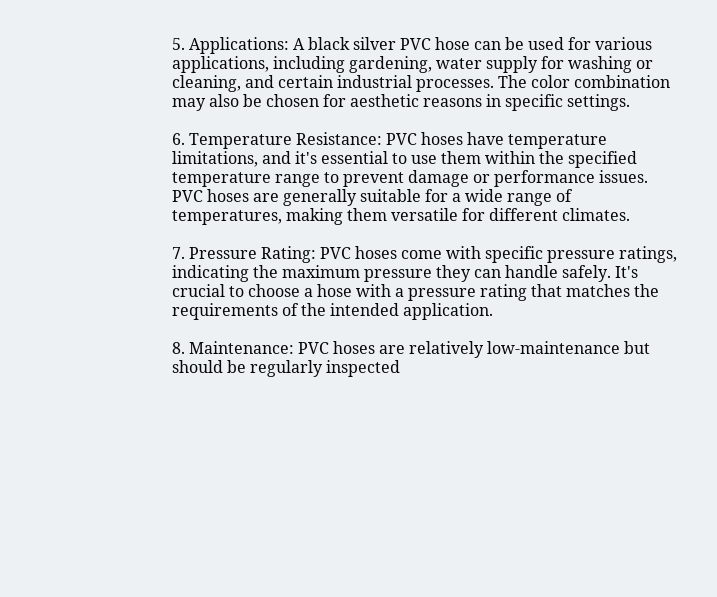5. Applications: A black silver PVC hose can be used for various applications, including gardening, water supply for washing or cleaning, and certain industrial processes. The color combination may also be chosen for aesthetic reasons in specific settings.

6. Temperature Resistance: PVC hoses have temperature limitations, and it's essential to use them within the specified temperature range to prevent damage or performance issues. PVC hoses are generally suitable for a wide range of temperatures, making them versatile for different climates.

7. Pressure Rating: PVC hoses come with specific pressure ratings, indicating the maximum pressure they can handle safely. It's crucial to choose a hose with a pressure rating that matches the requirements of the intended application.

8. Maintenance: PVC hoses are relatively low-maintenance but should be regularly inspected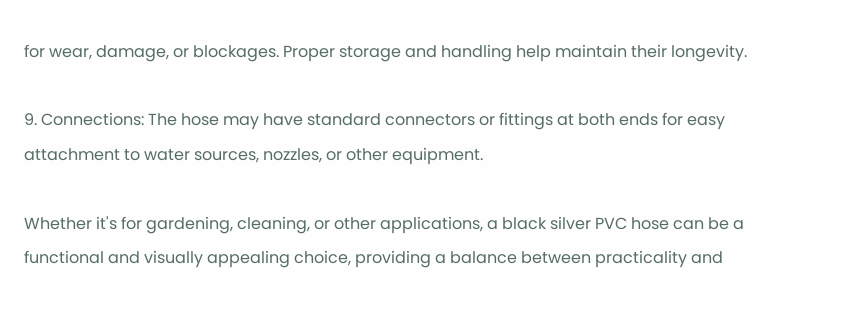for wear, damage, or blockages. Proper storage and handling help maintain their longevity.

9. Connections: The hose may have standard connectors or fittings at both ends for easy attachment to water sources, nozzles, or other equipment.

Whether it's for gardening, cleaning, or other applications, a black silver PVC hose can be a functional and visually appealing choice, providing a balance between practicality and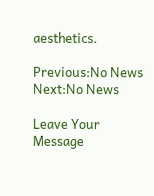aesthetics.

Previous:No News
Next:No News

Leave Your Message